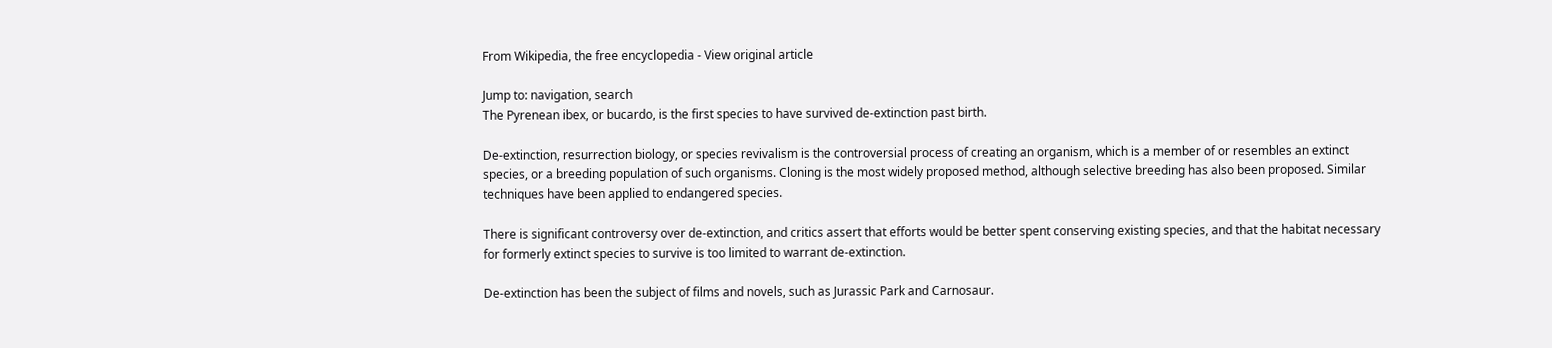From Wikipedia, the free encyclopedia - View original article

Jump to: navigation, search
The Pyrenean ibex, or bucardo, is the first species to have survived de-extinction past birth.

De-extinction, resurrection biology, or species revivalism is the controversial process of creating an organism, which is a member of or resembles an extinct species, or a breeding population of such organisms. Cloning is the most widely proposed method, although selective breeding has also been proposed. Similar techniques have been applied to endangered species.

There is significant controversy over de-extinction, and critics assert that efforts would be better spent conserving existing species, and that the habitat necessary for formerly extinct species to survive is too limited to warrant de-extinction.

De-extinction has been the subject of films and novels, such as Jurassic Park and Carnosaur.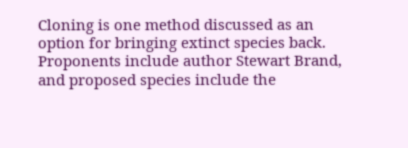Cloning is one method discussed as an option for bringing extinct species back. Proponents include author Stewart Brand, and proposed species include the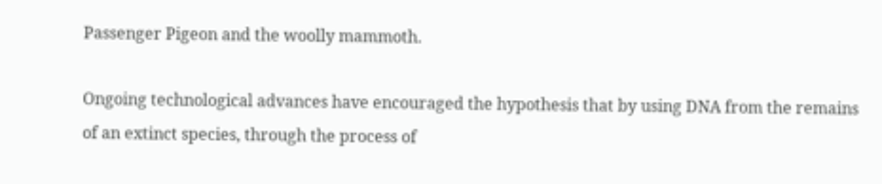Passenger Pigeon and the woolly mammoth.

Ongoing technological advances have encouraged the hypothesis that by using DNA from the remains of an extinct species, through the process of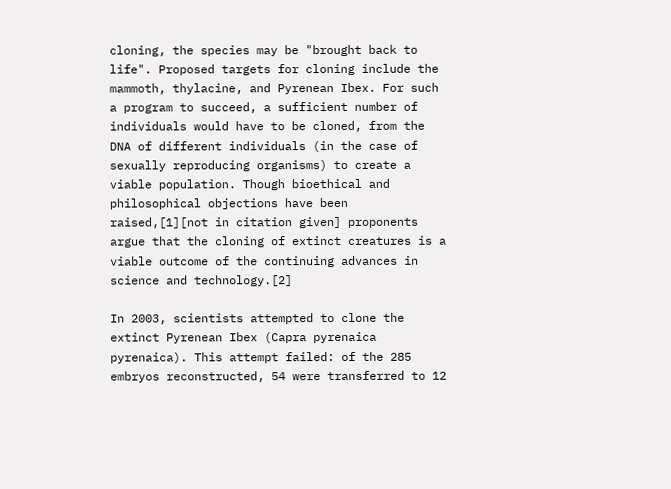cloning, the species may be "brought back to life". Proposed targets for cloning include the mammoth, thylacine, and Pyrenean Ibex. For such a program to succeed, a sufficient number of individuals would have to be cloned, from the DNA of different individuals (in the case of sexually reproducing organisms) to create a viable population. Though bioethical and philosophical objections have been raised,[1][not in citation given] proponents argue that the cloning of extinct creatures is a viable outcome of the continuing advances in science and technology.[2]

In 2003, scientists attempted to clone the extinct Pyrenean Ibex (Capra pyrenaica pyrenaica). This attempt failed: of the 285 embryos reconstructed, 54 were transferred to 12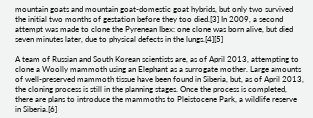mountain goats and mountain goat-domestic goat hybrids, but only two survived the initial two months of gestation before they too died.[3] In 2009, a second attempt was made to clone the Pyrenean Ibex: one clone was born alive, but died seven minutes later, due to physical defects in the lungs.[4][5]

A team of Russian and South Korean scientists are, as of April 2013, attempting to clone a Woolly mammoth using an Elephant as a surrogate mother. Large amounts of well-preserved mammoth tissue have been found in Siberia, but, as of April 2013, the cloning process is still in the planning stages. Once the process is completed, there are plans to introduce the mammoths to Pleistocene Park, a wildlife reserve in Siberia.[6]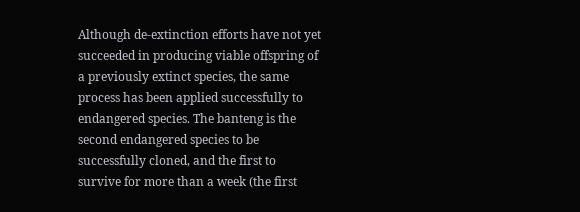Although de-extinction efforts have not yet succeeded in producing viable offspring of a previously extinct species, the same process has been applied successfully to endangered species. The banteng is the second endangered species to be successfully cloned, and the first to survive for more than a week (the first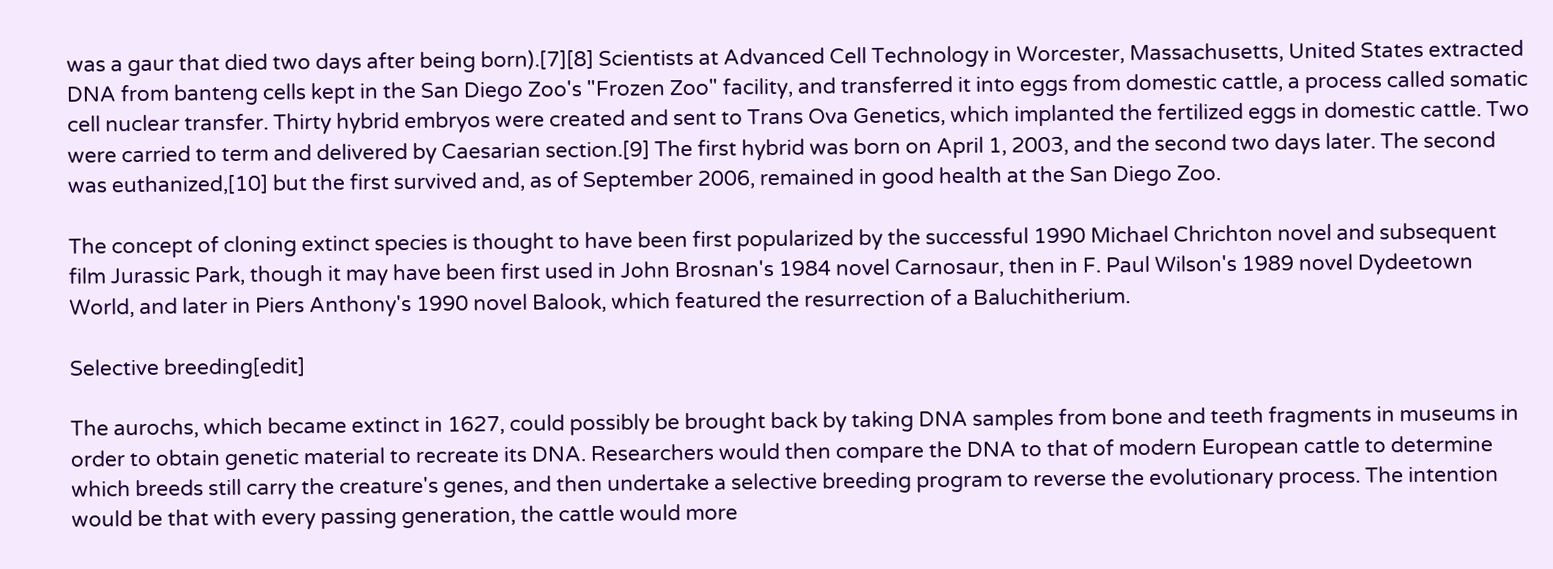was a gaur that died two days after being born).[7][8] Scientists at Advanced Cell Technology in Worcester, Massachusetts, United States extracted DNA from banteng cells kept in the San Diego Zoo's "Frozen Zoo" facility, and transferred it into eggs from domestic cattle, a process called somatic cell nuclear transfer. Thirty hybrid embryos were created and sent to Trans Ova Genetics, which implanted the fertilized eggs in domestic cattle. Two were carried to term and delivered by Caesarian section.[9] The first hybrid was born on April 1, 2003, and the second two days later. The second was euthanized,[10] but the first survived and, as of September 2006, remained in good health at the San Diego Zoo.

The concept of cloning extinct species is thought to have been first popularized by the successful 1990 Michael Chrichton novel and subsequent film Jurassic Park, though it may have been first used in John Brosnan's 1984 novel Carnosaur, then in F. Paul Wilson's 1989 novel Dydeetown World, and later in Piers Anthony's 1990 novel Balook, which featured the resurrection of a Baluchitherium.

Selective breeding[edit]

The aurochs, which became extinct in 1627, could possibly be brought back by taking DNA samples from bone and teeth fragments in museums in order to obtain genetic material to recreate its DNA. Researchers would then compare the DNA to that of modern European cattle to determine which breeds still carry the creature's genes, and then undertake a selective breeding program to reverse the evolutionary process. The intention would be that with every passing generation, the cattle would more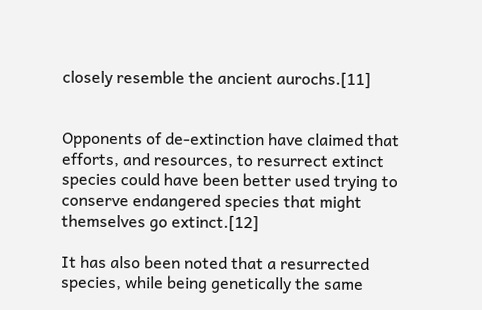closely resemble the ancient aurochs.[11]


Opponents of de-extinction have claimed that efforts, and resources, to resurrect extinct species could have been better used trying to conserve endangered species that might themselves go extinct.[12]

It has also been noted that a resurrected species, while being genetically the same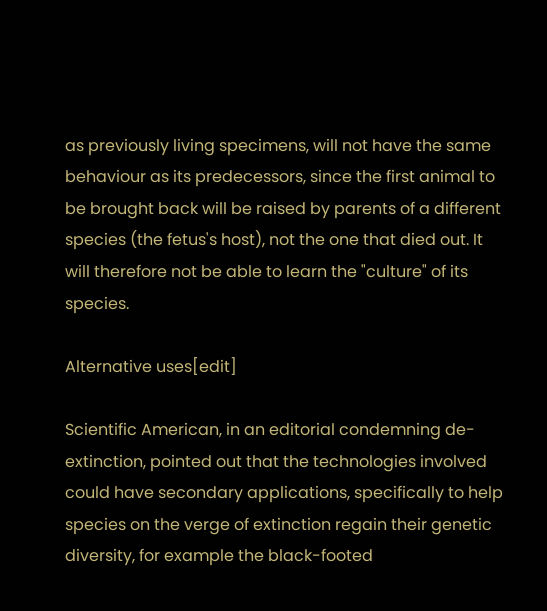as previously living specimens, will not have the same behaviour as its predecessors, since the first animal to be brought back will be raised by parents of a different species (the fetus's host), not the one that died out. It will therefore not be able to learn the "culture" of its species.

Alternative uses[edit]

Scientific American, in an editorial condemning de-extinction, pointed out that the technologies involved could have secondary applications, specifically to help species on the verge of extinction regain their genetic diversity, for example the black-footed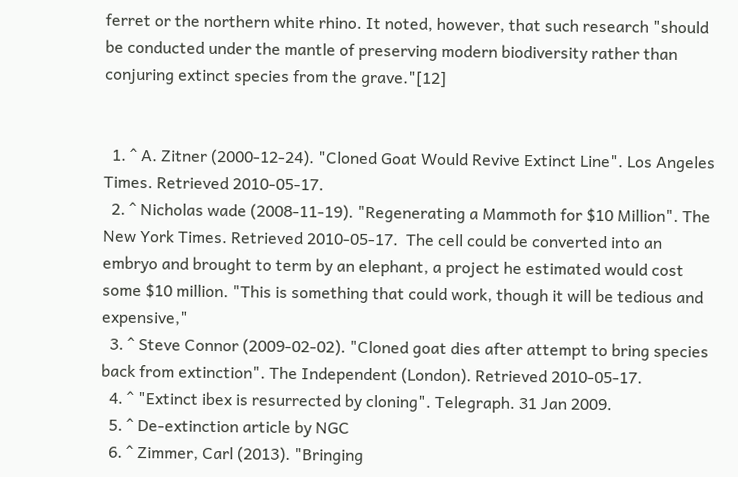ferret or the northern white rhino. It noted, however, that such research "should be conducted under the mantle of preserving modern biodiversity rather than conjuring extinct species from the grave."[12]


  1. ^ A. Zitner (2000-12-24). "Cloned Goat Would Revive Extinct Line". Los Angeles Times. Retrieved 2010-05-17.
  2. ^ Nicholas wade (2008-11-19). "Regenerating a Mammoth for $10 Million". The New York Times. Retrieved 2010-05-17.  The cell could be converted into an embryo and brought to term by an elephant, a project he estimated would cost some $10 million. "This is something that could work, though it will be tedious and expensive,"
  3. ^ Steve Connor (2009-02-02). "Cloned goat dies after attempt to bring species back from extinction". The Independent (London). Retrieved 2010-05-17.
  4. ^ "Extinct ibex is resurrected by cloning". Telegraph. 31 Jan 2009.
  5. ^ De-extinction article by NGC
  6. ^ Zimmer, Carl (2013). "Bringing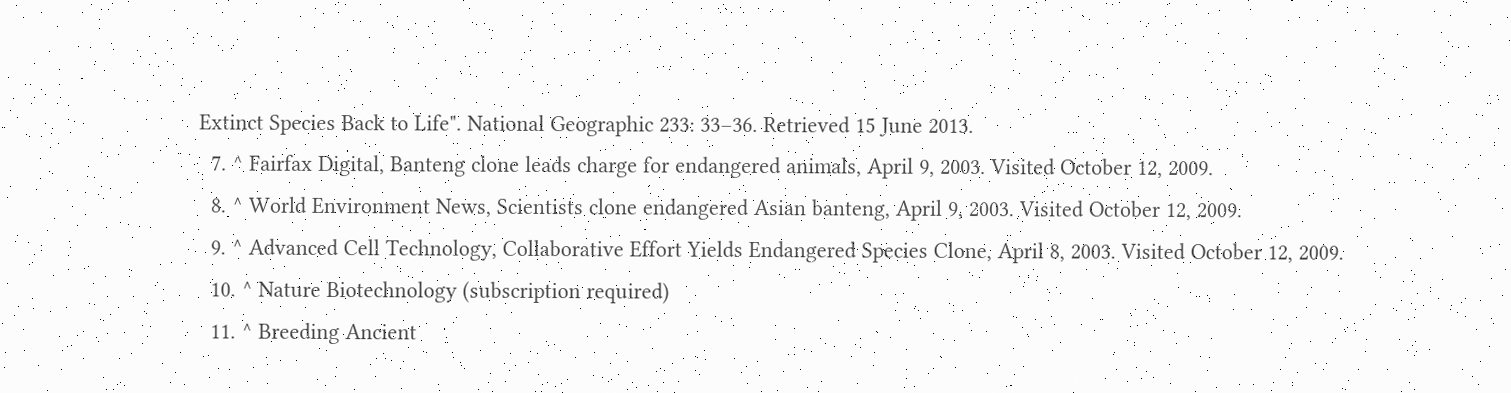Extinct Species Back to Life". National Geographic 233: 33–36. Retrieved 15 June 2013.
  7. ^ Fairfax Digital, Banteng clone leads charge for endangered animals, April 9, 2003. Visited October 12, 2009.
  8. ^ World Environment News, Scientists clone endangered Asian banteng, April 9, 2003. Visited October 12, 2009.
  9. ^ Advanced Cell Technology, Collaborative Effort Yields Endangered Species Clone, April 8, 2003. Visited October 12, 2009.
  10. ^ Nature Biotechnology (subscription required)
  11. ^ Breeding Ancient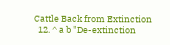Cattle Back from Extinction
  12. ^ a b "De-extinction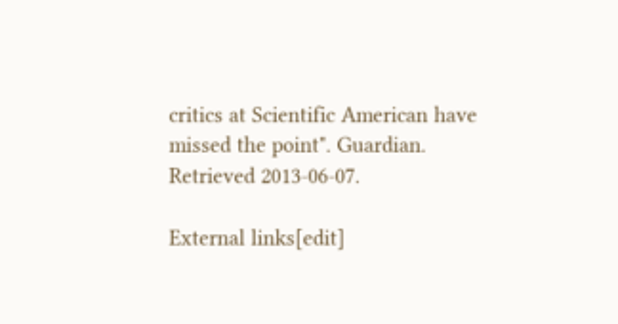critics at Scientific American have missed the point". Guardian. Retrieved 2013-06-07.

External links[edit]